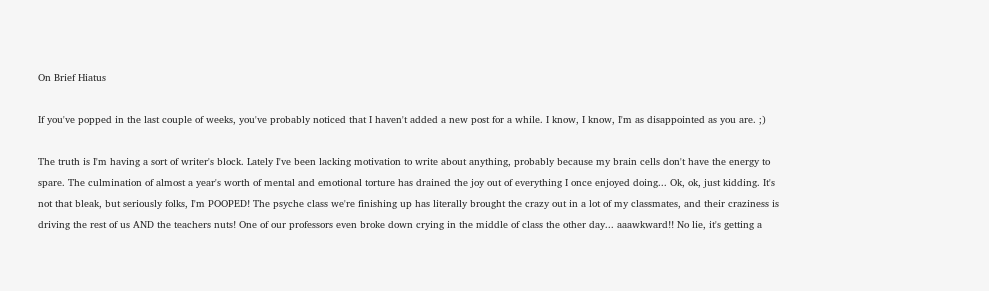On Brief Hiatus

If you've popped in the last couple of weeks, you've probably noticed that I haven't added a new post for a while. I know, I know, I'm as disappointed as you are. ;)

The truth is I'm having a sort of writer's block. Lately I've been lacking motivation to write about anything, probably because my brain cells don't have the energy to spare. The culmination of almost a year's worth of mental and emotional torture has drained the joy out of everything I once enjoyed doing... Ok, ok, just kidding. It's not that bleak, but seriously folks, I'm POOPED! The psyche class we're finishing up has literally brought the crazy out in a lot of my classmates, and their craziness is driving the rest of us AND the teachers nuts! One of our professors even broke down crying in the middle of class the other day... aaawkward!! No lie, it's getting a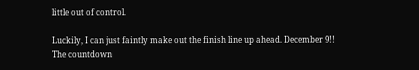little out of control.

Luckily, I can just faintly make out the finish line up ahead. December 9!! The countdown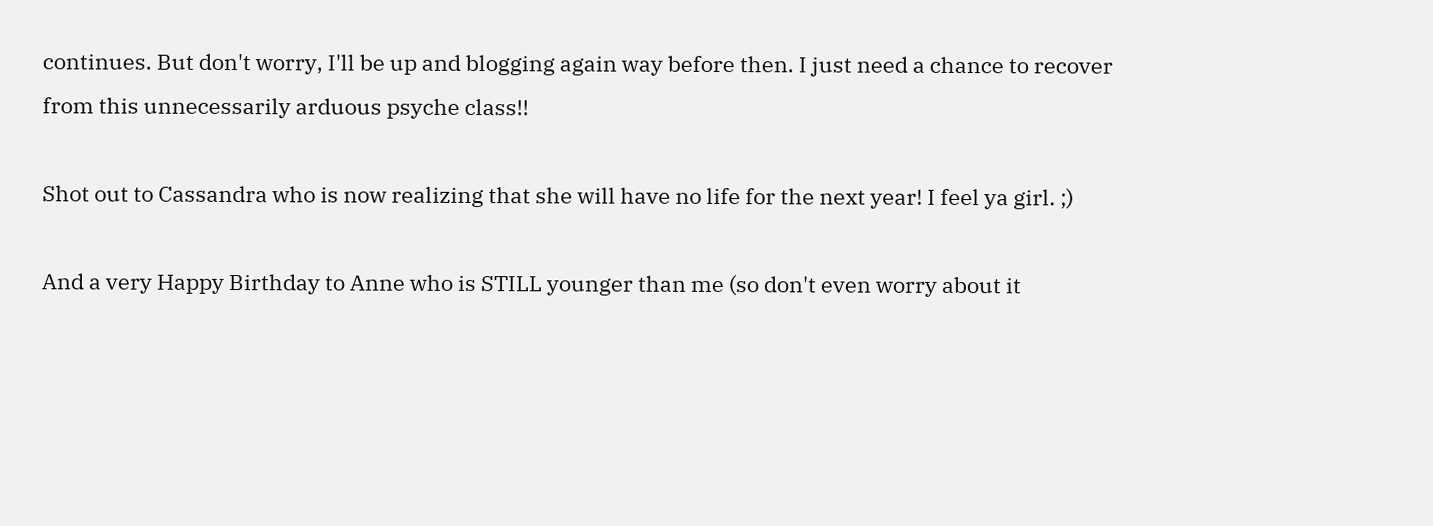continues. But don't worry, I'll be up and blogging again way before then. I just need a chance to recover from this unnecessarily arduous psyche class!!

Shot out to Cassandra who is now realizing that she will have no life for the next year! I feel ya girl. ;)

And a very Happy Birthday to Anne who is STILL younger than me (so don't even worry about it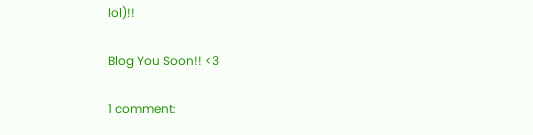lol)!!

Blog You Soon!! <3

1 comment: